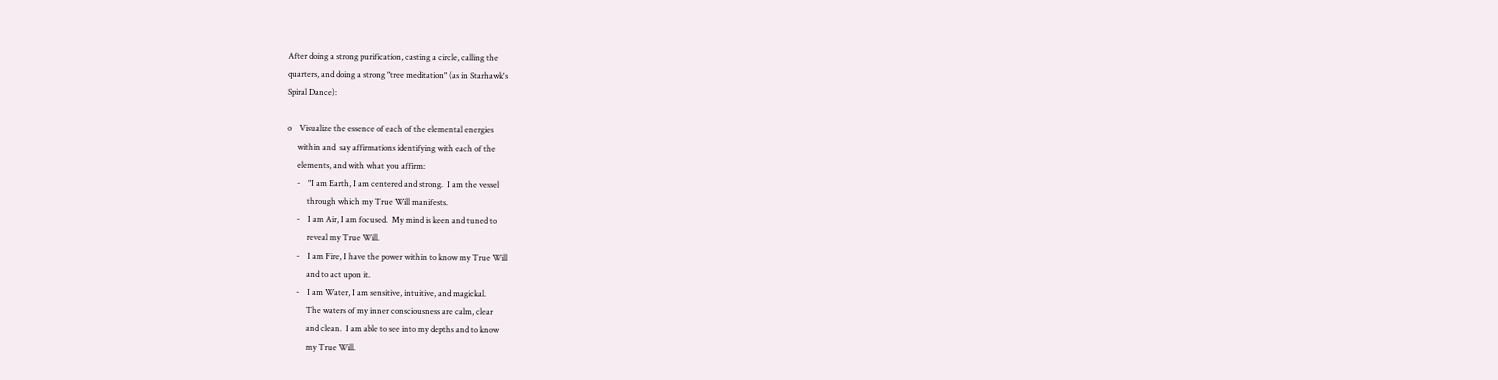After doing a strong purification, casting a circle, calling the
quarters, and doing a strong "tree meditation" (as in Starhawk's
Spiral Dance):

o    Visualize the essence of each of the elemental energies
     within and  say affirmations identifying with each of the
     elements, and with what you affirm:
     -    "I am Earth, I am centered and strong.  I am the vessel
          through which my True Will manifests.
     -    I am Air, I am focused.  My mind is keen and tuned to
          reveal my True Will.
     -    I am Fire, I have the power within to know my True Will
          and to act upon it.
     -    I am Water, I am sensitive, intuitive, and magickal.
          The waters of my inner consciousness are calm, clear
          and clean.  I am able to see into my depths and to know
          my True Will.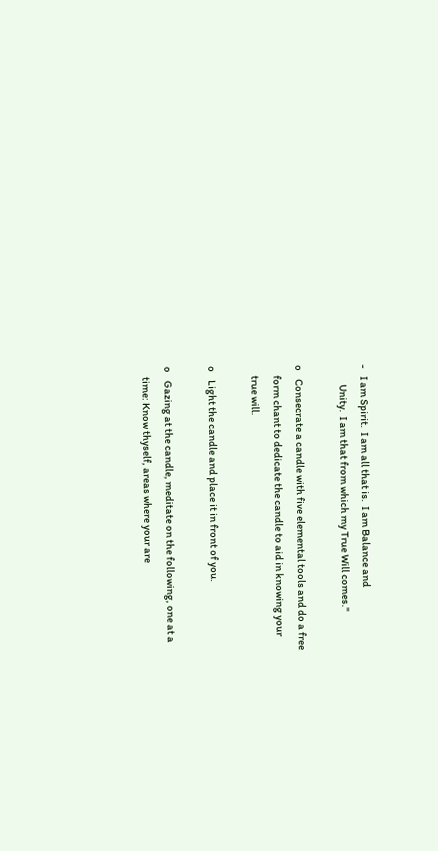-    I am Spirit.  I am all that is.  I am Balance and
          Unity.  I am that from which my True Will comes."

o    Consecrate a candle with five elemental tools and do a free
     form chant to dedicate the candle to aid in knowing your
     true will.

o    Light the candle and place it in front of you.

o    Gazing at the candle, meditate on the following, one at a
     time: Know thyself, areas where your are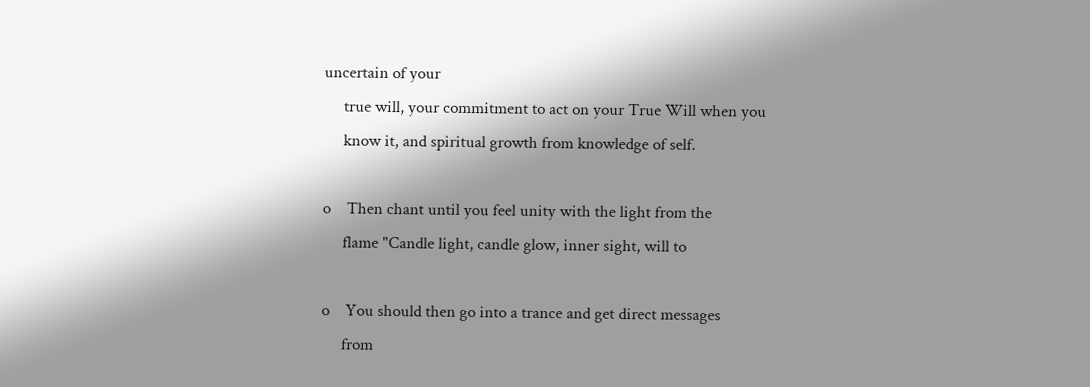uncertain of your
     true will, your commitment to act on your True Will when you
     know it, and spiritual growth from knowledge of self.

o    Then chant until you feel unity with the light from the
     flame "Candle light, candle glow, inner sight, will to

o    You should then go into a trance and get direct messages
     from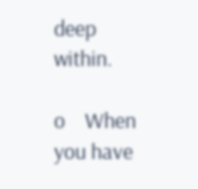deep within.

o    When you have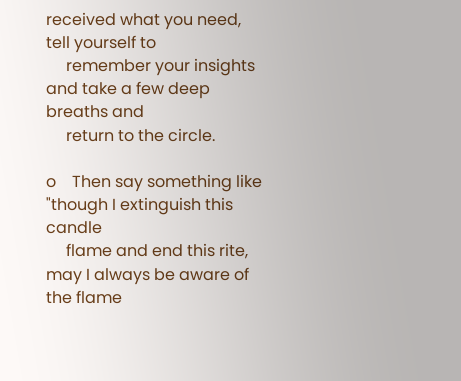received what you need, tell yourself to
     remember your insights and take a few deep breaths and
     return to the circle.

o    Then say something like "though I extinguish this candle
     flame and end this rite, may I always be aware of the flame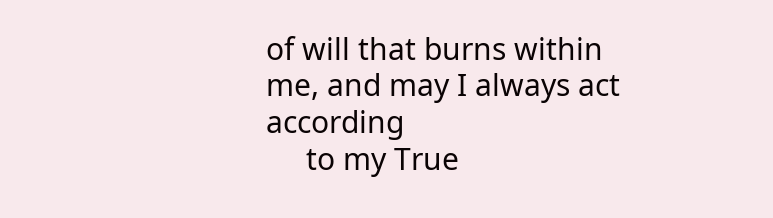of will that burns within me, and may I always act according
     to my True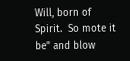Will, born of Spirit.  So mote it be" and blow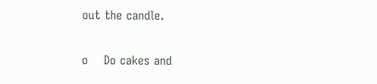out the candle.

o    Do cakes and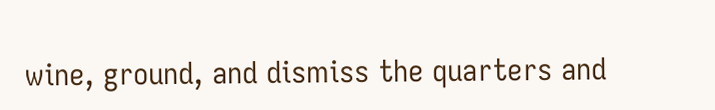wine, ground, and dismiss the quarters and